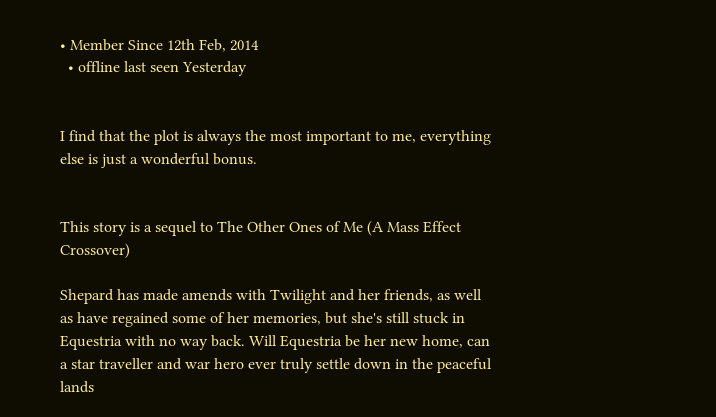• Member Since 12th Feb, 2014
  • offline last seen Yesterday


I find that the plot is always the most important to me, everything else is just a wonderful bonus.


This story is a sequel to The Other Ones of Me (A Mass Effect Crossover)

Shepard has made amends with Twilight and her friends, as well as have regained some of her memories, but she's still stuck in Equestria with no way back. Will Equestria be her new home, can a star traveller and war hero ever truly settle down in the peaceful lands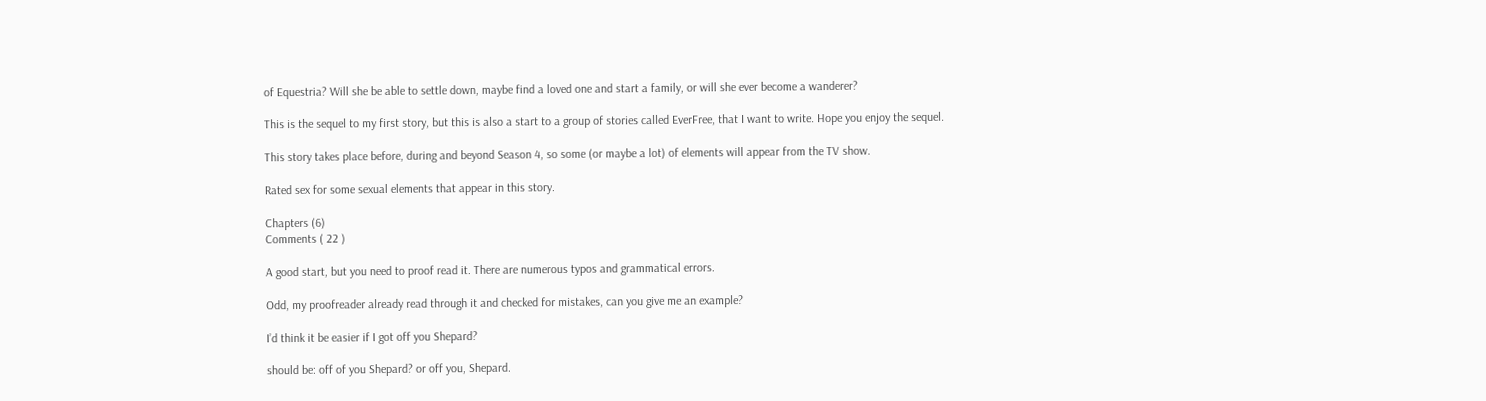of Equestria? Will she be able to settle down, maybe find a loved one and start a family, or will she ever become a wanderer?

This is the sequel to my first story, but this is also a start to a group of stories called EverFree, that I want to write. Hope you enjoy the sequel.

This story takes place before, during and beyond Season 4, so some (or maybe a lot) of elements will appear from the TV show.

Rated sex for some sexual elements that appear in this story.

Chapters (6)
Comments ( 22 )

A good start, but you need to proof read it. There are numerous typos and grammatical errors.

Odd, my proofreader already read through it and checked for mistakes, can you give me an example?

I’d think it be easier if I got off you Shepard?

should be: off of you Shepard? or off you, Shepard.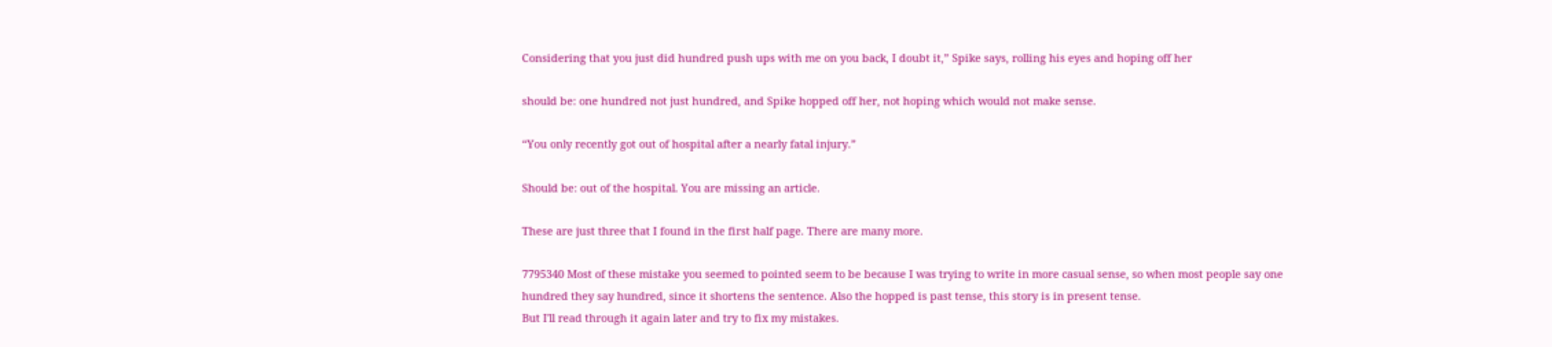Considering that you just did hundred push ups with me on you back, I doubt it,” Spike says, rolling his eyes and hoping off her

should be: one hundred not just hundred, and Spike hopped off her, not hoping which would not make sense.

“You only recently got out of hospital after a nearly fatal injury.”

Should be: out of the hospital. You are missing an article.

These are just three that I found in the first half page. There are many more.

7795340 Most of these mistake you seemed to pointed seem to be because I was trying to write in more casual sense, so when most people say one hundred they say hundred, since it shortens the sentence. Also the hopped is past tense, this story is in present tense.
But I'll read through it again later and try to fix my mistakes.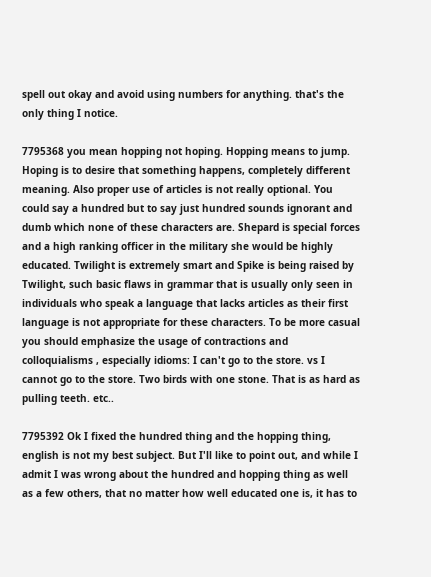spell out okay and avoid using numbers for anything. that's the only thing I notice.

7795368 you mean hopping not hoping. Hopping means to jump. Hoping is to desire that something happens, completely different meaning. Also proper use of articles is not really optional. You could say a hundred but to say just hundred sounds ignorant and dumb which none of these characters are. Shepard is special forces and a high ranking officer in the military she would be highly educated. Twilight is extremely smart and Spike is being raised by Twilight, such basic flaws in grammar that is usually only seen in individuals who speak a language that lacks articles as their first language is not appropriate for these characters. To be more casual you should emphasize the usage of contractions and colloquialisms , especially idioms: I can't go to the store. vs I cannot go to the store. Two birds with one stone. That is as hard as pulling teeth. etc..

7795392 Ok I fixed the hundred thing and the hopping thing, english is not my best subject. But I'll like to point out, and while I admit I was wrong about the hundred and hopping thing as well as a few others, that no matter how well educated one is, it has to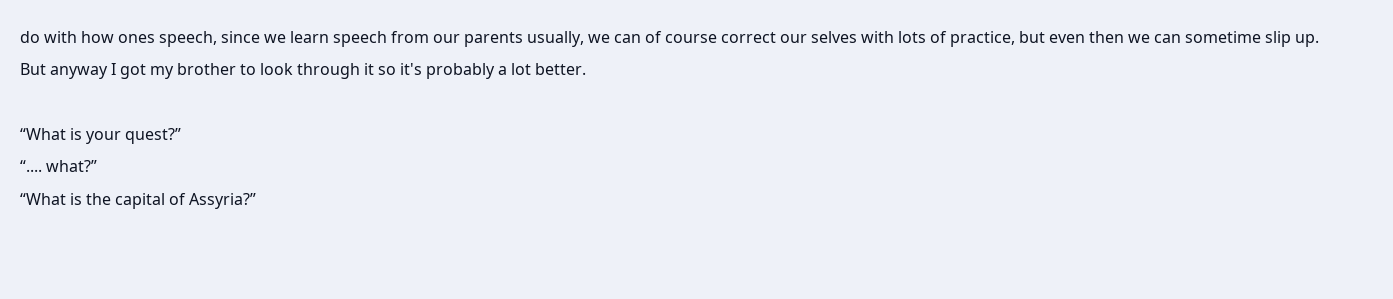do with how ones speech, since we learn speech from our parents usually, we can of course correct our selves with lots of practice, but even then we can sometime slip up.
But anyway I got my brother to look through it so it's probably a lot better.

“What is your quest?”
“.... what?”
“What is the capital of Assyria?”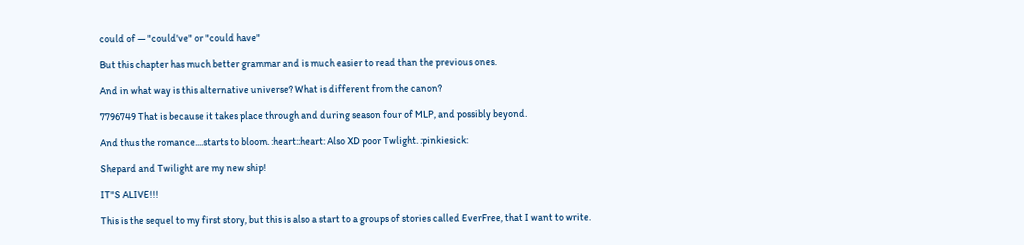could of — "could've" or "could have"

But this chapter has much better grammar and is much easier to read than the previous ones.

And in what way is this alternative universe? What is different from the canon?

7796749 That is because it takes place through and during season four of MLP, and possibly beyond.

And thus the romance....starts to bloom. :heart::heart: Also XD poor Twlight. :pinkiesick:

Shepard and Twilight are my new ship!

IT"S ALIVE!!!

This is the sequel to my first story, but this is also a start to a groups of stories called EverFree, that I want to write.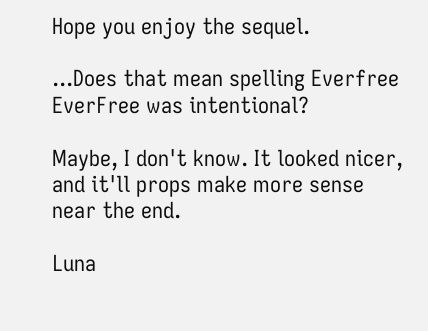Hope you enjoy the sequel.

...Does that mean spelling Everfree EverFree was intentional?

Maybe, I don't know. It looked nicer, and it'll props make more sense near the end.

Luna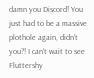damn you Discord! You just had to be a massive plothole again, didn't you?! I can't wait to see Fluttershy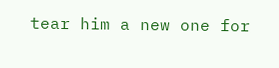tear him a new one for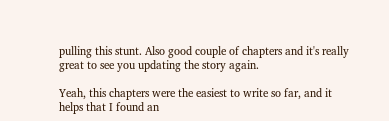pulling this stunt. Also good couple of chapters and it's really great to see you updating the story again.

Yeah, this chapters were the easiest to write so far, and it helps that I found an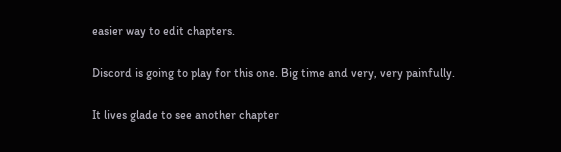easier way to edit chapters.

Discord is going to play for this one. Big time and very, very painfully.

It lives glade to see another chapter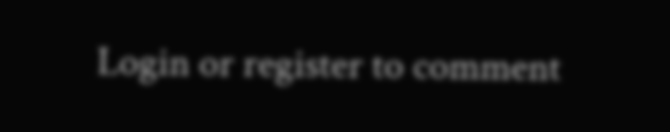Login or register to comment